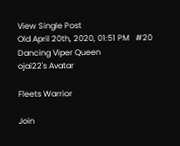View Single Post
Old April 20th, 2020, 01:51 PM   #20
Dancing Viper Queen
ojai22's Avatar

Fleets Warrior

Join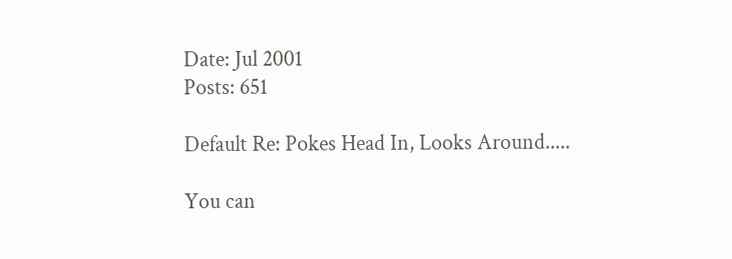Date: Jul 2001
Posts: 651

Default Re: Pokes Head In, Looks Around.....

You can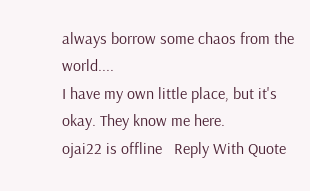always borrow some chaos from the world....
I have my own little place, but it's okay. They know me here.
ojai22 is offline   Reply With Quote